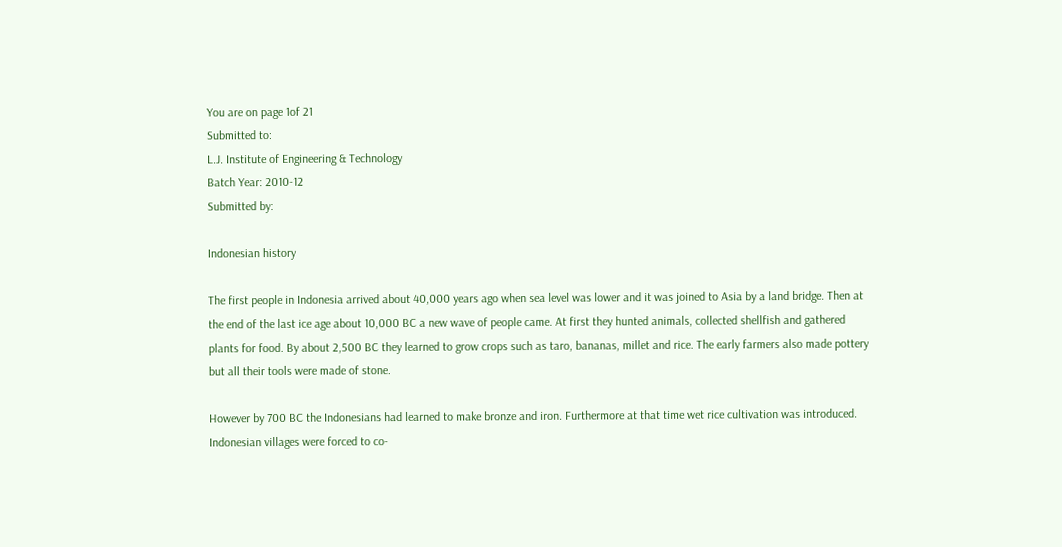You are on page 1of 21
Submitted to:
L.J. Institute of Engineering & Technology
Batch Year: 2010-12
Submitted by:

Indonesian history

The first people in Indonesia arrived about 40,000 years ago when sea level was lower and it was joined to Asia by a land bridge. Then at the end of the last ice age about 10,000 BC a new wave of people came. At first they hunted animals, collected shellfish and gathered plants for food. By about 2,500 BC they learned to grow crops such as taro, bananas, millet and rice. The early farmers also made pottery but all their tools were made of stone.

However by 700 BC the Indonesians had learned to make bronze and iron. Furthermore at that time wet rice cultivation was introduced. Indonesian villages were forced to co-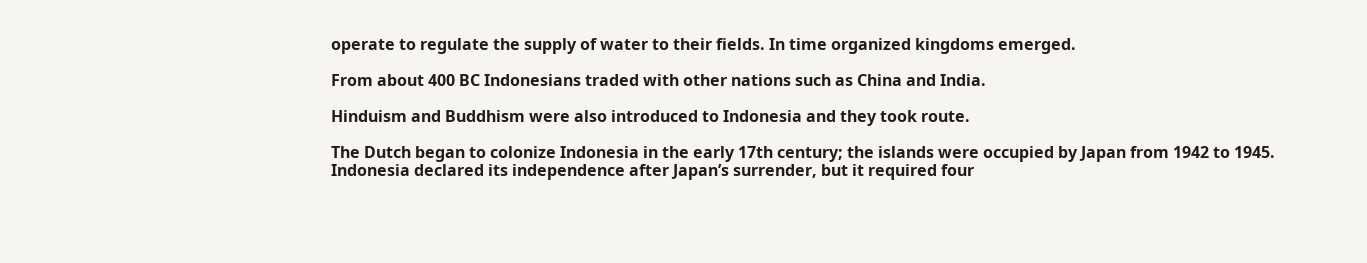operate to regulate the supply of water to their fields. In time organized kingdoms emerged.

From about 400 BC Indonesians traded with other nations such as China and India.

Hinduism and Buddhism were also introduced to Indonesia and they took route.

The Dutch began to colonize Indonesia in the early 17th century; the islands were occupied by Japan from 1942 to 1945. Indonesia declared its independence after Japan’s surrender, but it required four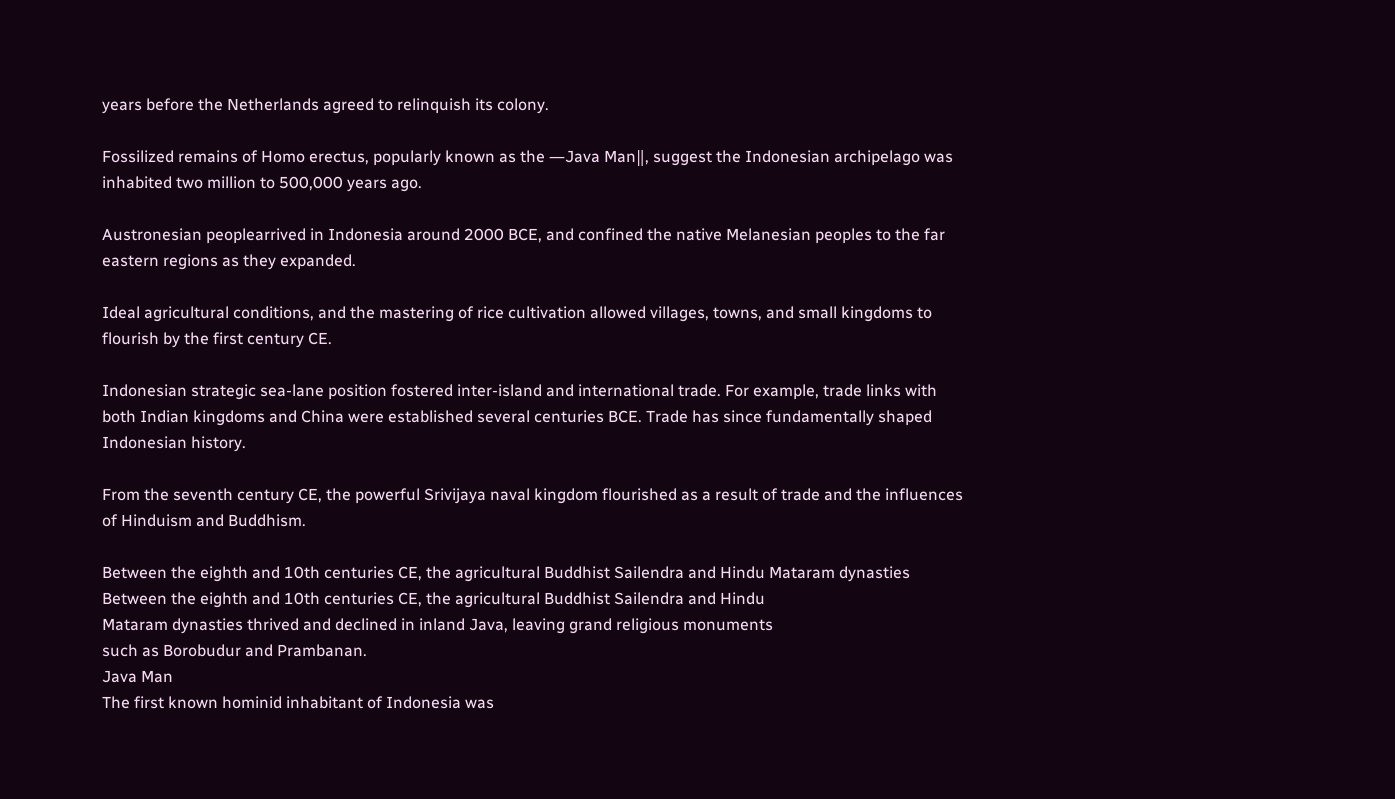years before the Netherlands agreed to relinquish its colony.

Fossilized remains of Homo erectus, popularly known as the ―Java Man‖, suggest the Indonesian archipelago was inhabited two million to 500,000 years ago.

Austronesian peoplearrived in Indonesia around 2000 BCE, and confined the native Melanesian peoples to the far eastern regions as they expanded.

Ideal agricultural conditions, and the mastering of rice cultivation allowed villages, towns, and small kingdoms to flourish by the first century CE.

Indonesian strategic sea-lane position fostered inter-island and international trade. For example, trade links with both Indian kingdoms and China were established several centuries BCE. Trade has since fundamentally shaped Indonesian history.

From the seventh century CE, the powerful Srivijaya naval kingdom flourished as a result of trade and the influences of Hinduism and Buddhism.

Between the eighth and 10th centuries CE, the agricultural Buddhist Sailendra and Hindu Mataram dynasties
Between the eighth and 10th centuries CE, the agricultural Buddhist Sailendra and Hindu
Mataram dynasties thrived and declined in inland Java, leaving grand religious monuments
such as Borobudur and Prambanan.
Java Man
The first known hominid inhabitant of Indonesia was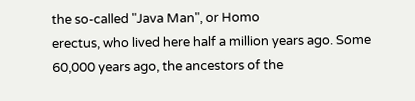the so-called "Java Man", or Homo
erectus, who lived here half a million years ago. Some 60,000 years ago, the ancestors of the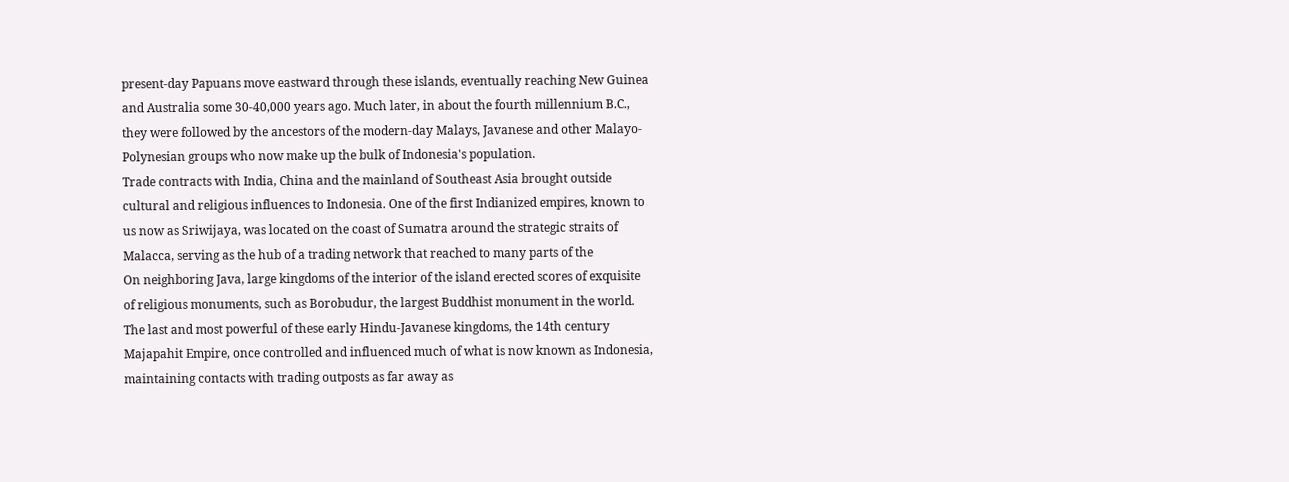present-day Papuans move eastward through these islands, eventually reaching New Guinea
and Australia some 30-40,000 years ago. Much later, in about the fourth millennium B.C.,
they were followed by the ancestors of the modern-day Malays, Javanese and other Malayo-
Polynesian groups who now make up the bulk of Indonesia's population.
Trade contracts with India, China and the mainland of Southeast Asia brought outside
cultural and religious influences to Indonesia. One of the first Indianized empires, known to
us now as Sriwijaya, was located on the coast of Sumatra around the strategic straits of
Malacca, serving as the hub of a trading network that reached to many parts of the
On neighboring Java, large kingdoms of the interior of the island erected scores of exquisite
of religious monuments, such as Borobudur, the largest Buddhist monument in the world.
The last and most powerful of these early Hindu-Javanese kingdoms, the 14th century
Majapahit Empire, once controlled and influenced much of what is now known as Indonesia,
maintaining contacts with trading outposts as far away as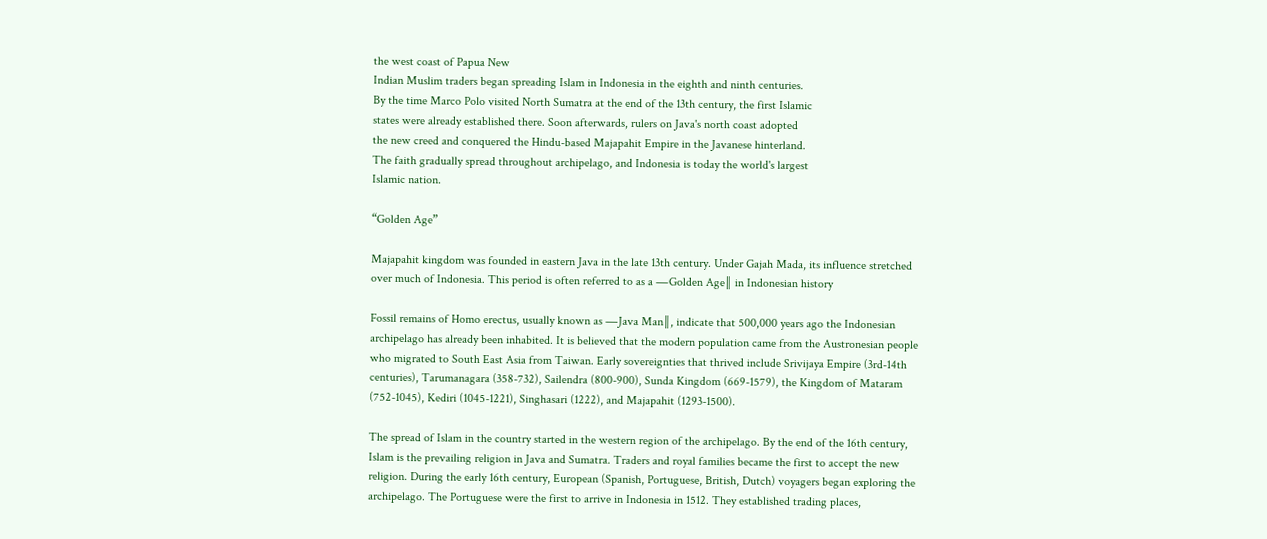the west coast of Papua New
Indian Muslim traders began spreading Islam in Indonesia in the eighth and ninth centuries.
By the time Marco Polo visited North Sumatra at the end of the 13th century, the first Islamic
states were already established there. Soon afterwards, rulers on Java's north coast adopted
the new creed and conquered the Hindu-based Majapahit Empire in the Javanese hinterland.
The faith gradually spread throughout archipelago, and Indonesia is today the world's largest
Islamic nation.

“Golden Age”

Majapahit kingdom was founded in eastern Java in the late 13th century. Under Gajah Mada, its influence stretched over much of Indonesia. This period is often referred to as a ―Golden Age‖ in Indonesian history

Fossil remains of Homo erectus, usually known as ―Java Man‖, indicate that 500,000 years ago the Indonesian archipelago has already been inhabited. It is believed that the modern population came from the Austronesian people who migrated to South East Asia from Taiwan. Early sovereignties that thrived include Srivijaya Empire (3rd-14th centuries), Tarumanagara (358-732), Sailendra (800-900), Sunda Kingdom (669-1579), the Kingdom of Mataram (752-1045), Kediri (1045-1221), Singhasari (1222), and Majapahit (1293-1500).

The spread of Islam in the country started in the western region of the archipelago. By the end of the 16th century, Islam is the prevailing religion in Java and Sumatra. Traders and royal families became the first to accept the new religion. During the early 16th century, European (Spanish, Portuguese, British, Dutch) voyagers began exploring the archipelago. The Portuguese were the first to arrive in Indonesia in 1512. They established trading places,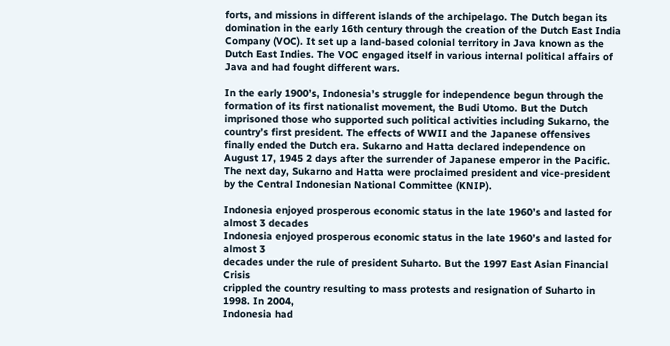forts, and missions in different islands of the archipelago. The Dutch began its domination in the early 16th century through the creation of the Dutch East India Company (VOC). It set up a land-based colonial territory in Java known as the Dutch East Indies. The VOC engaged itself in various internal political affairs of Java and had fought different wars.

In the early 1900’s, Indonesia’s struggle for independence begun through the formation of its first nationalist movement, the Budi Utomo. But the Dutch imprisoned those who supported such political activities including Sukarno, the country’s first president. The effects of WWII and the Japanese offensives finally ended the Dutch era. Sukarno and Hatta declared independence on August 17, 1945 2 days after the surrender of Japanese emperor in the Pacific. The next day, Sukarno and Hatta were proclaimed president and vice-president by the Central Indonesian National Committee (KNIP).

Indonesia enjoyed prosperous economic status in the late 1960’s and lasted for almost 3 decades
Indonesia enjoyed prosperous economic status in the late 1960’s and lasted for almost 3
decades under the rule of president Suharto. But the 1997 East Asian Financial Crisis
crippled the country resulting to mass protests and resignation of Suharto in 1998. In 2004,
Indonesia had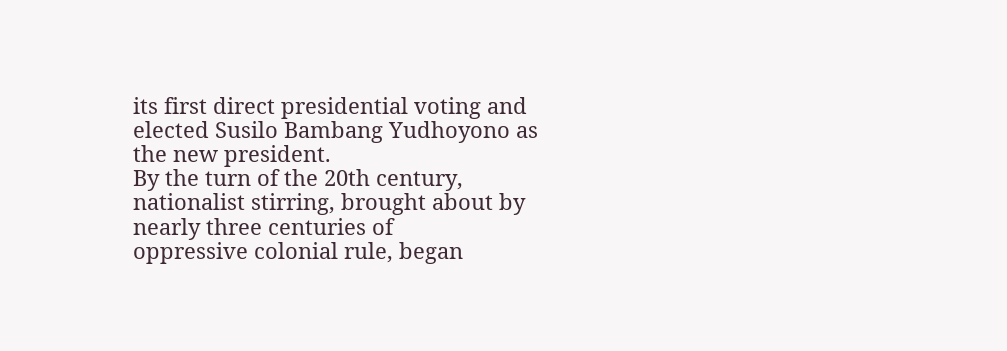its first direct presidential voting and elected Susilo Bambang Yudhoyono as
the new president.
By the turn of the 20th century, nationalist stirring, brought about by nearly three centuries of
oppressive colonial rule, began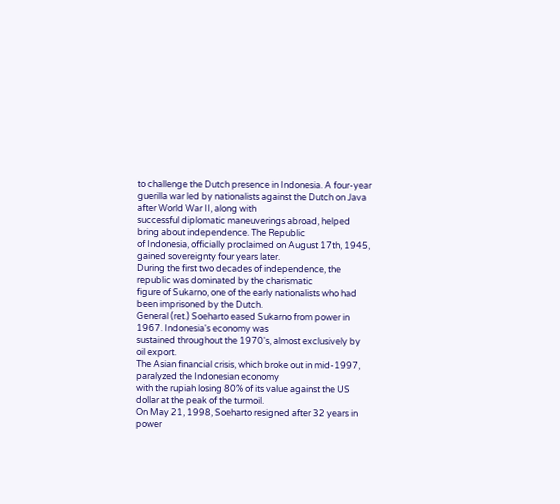to challenge the Dutch presence in Indonesia. A four-year
guerilla war led by nationalists against the Dutch on Java after World War II, along with
successful diplomatic maneuverings abroad, helped bring about independence. The Republic
of Indonesia, officially proclaimed on August 17th, 1945, gained sovereignty four years later.
During the first two decades of independence, the republic was dominated by the charismatic
figure of Sukarno, one of the early nationalists who had been imprisoned by the Dutch.
General (ret.) Soeharto eased Sukarno from power in 1967. Indonesia's economy was
sustained throughout the 1970's, almost exclusively by oil export.
The Asian financial crisis, which broke out in mid-1997, paralyzed the Indonesian economy
with the rupiah losing 80% of its value against the US dollar at the peak of the turmoil.
On May 21, 1998, Soeharto resigned after 32 years in power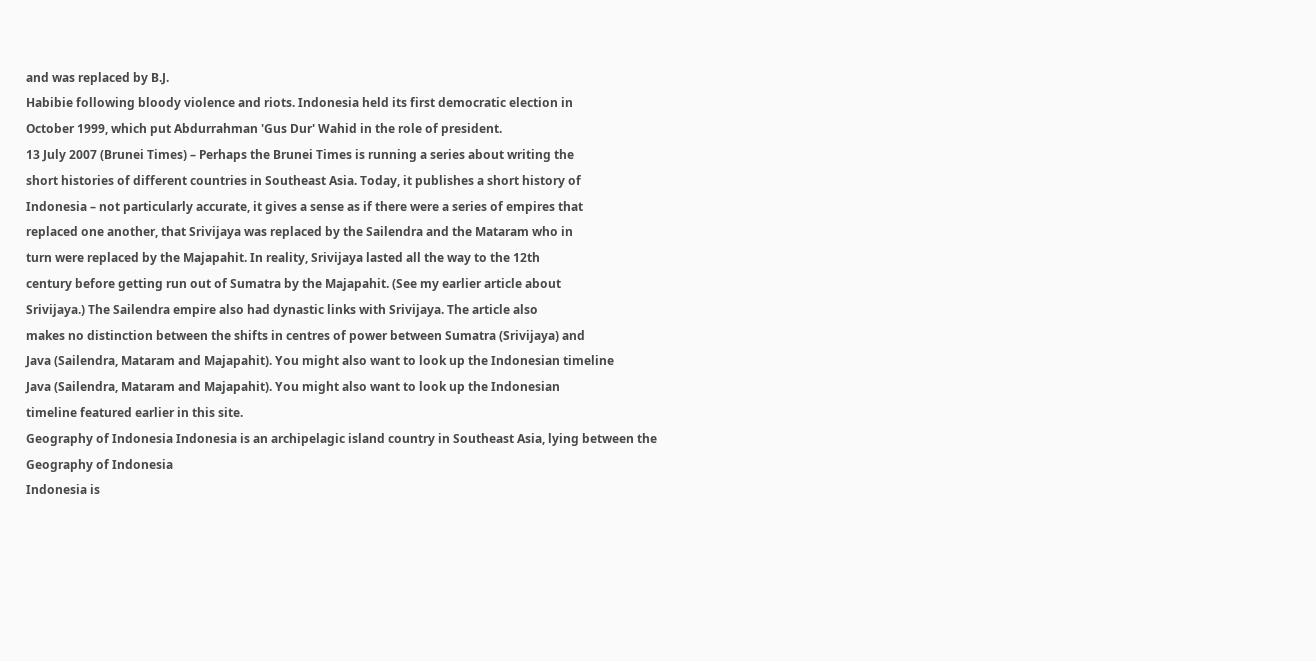and was replaced by B.J.
Habibie following bloody violence and riots. Indonesia held its first democratic election in
October 1999, which put Abdurrahman 'Gus Dur' Wahid in the role of president.
13 July 2007 (Brunei Times) – Perhaps the Brunei Times is running a series about writing the
short histories of different countries in Southeast Asia. Today, it publishes a short history of
Indonesia – not particularly accurate, it gives a sense as if there were a series of empires that
replaced one another, that Srivijaya was replaced by the Sailendra and the Mataram who in
turn were replaced by the Majapahit. In reality, Srivijaya lasted all the way to the 12th
century before getting run out of Sumatra by the Majapahit. (See my earlier article about
Srivijaya.) The Sailendra empire also had dynastic links with Srivijaya. The article also
makes no distinction between the shifts in centres of power between Sumatra (Srivijaya) and
Java (Sailendra, Mataram and Majapahit). You might also want to look up the Indonesian timeline
Java (Sailendra, Mataram and Majapahit). You might also want to look up the Indonesian
timeline featured earlier in this site.
Geography of Indonesia Indonesia is an archipelagic island country in Southeast Asia, lying between the
Geography of Indonesia
Indonesia is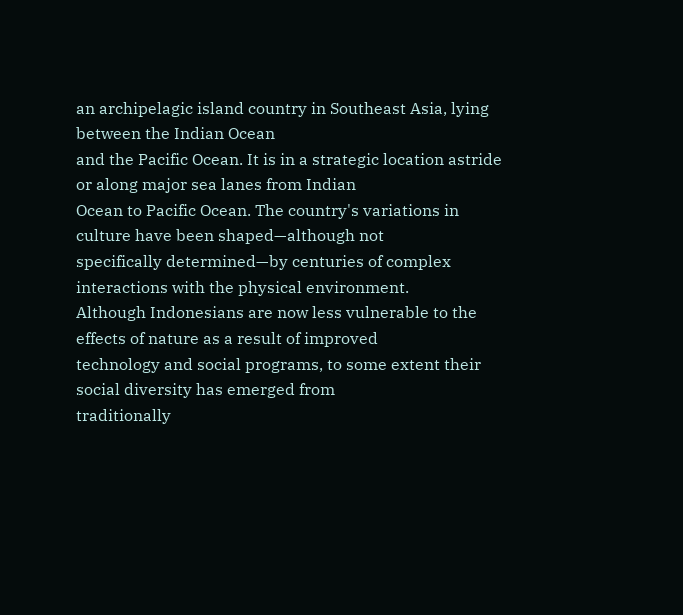an archipelagic island country in Southeast Asia, lying between the Indian Ocean
and the Pacific Ocean. It is in a strategic location astride or along major sea lanes from Indian
Ocean to Pacific Ocean. The country's variations in culture have been shaped—although not
specifically determined—by centuries of complex interactions with the physical environment.
Although Indonesians are now less vulnerable to the effects of nature as a result of improved
technology and social programs, to some extent their social diversity has emerged from
traditionally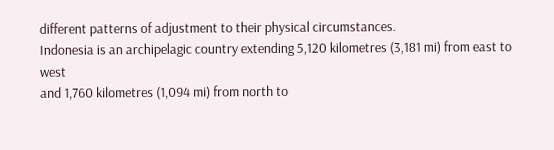different patterns of adjustment to their physical circumstances.
Indonesia is an archipelagic country extending 5,120 kilometres (3,181 mi) from east to west
and 1,760 kilometres (1,094 mi) from north to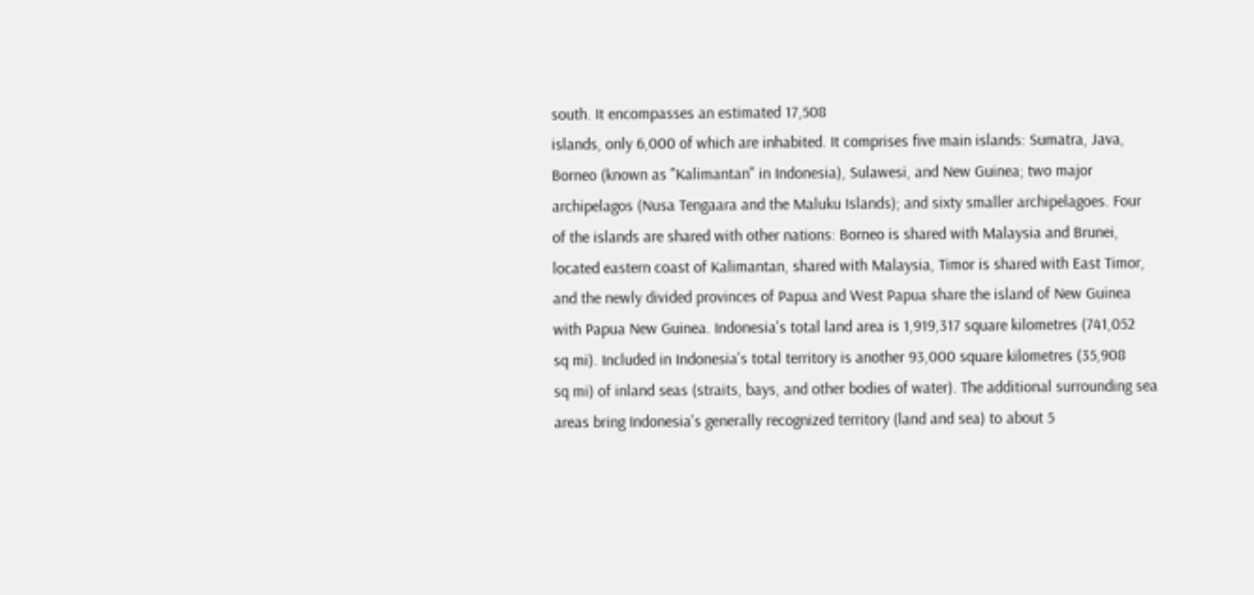south. It encompasses an estimated 17,508
islands, only 6,000 of which are inhabited. It comprises five main islands: Sumatra, Java,
Borneo (known as "Kalimantan" in Indonesia), Sulawesi, and New Guinea; two major
archipelagos (Nusa Tengaara and the Maluku Islands); and sixty smaller archipelagoes. Four
of the islands are shared with other nations: Borneo is shared with Malaysia and Brunei,
located eastern coast of Kalimantan, shared with Malaysia, Timor is shared with East Timor,
and the newly divided provinces of Papua and West Papua share the island of New Guinea
with Papua New Guinea. Indonesia's total land area is 1,919,317 square kilometres (741,052
sq mi). Included in Indonesia's total territory is another 93,000 square kilometres (35,908
sq mi) of inland seas (straits, bays, and other bodies of water). The additional surrounding sea
areas bring Indonesia's generally recognized territory (land and sea) to about 5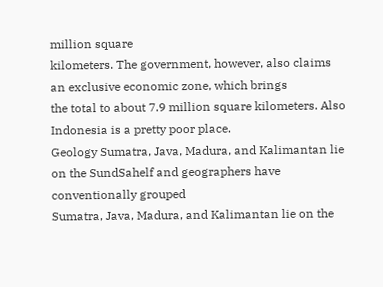million square
kilometers. The government, however, also claims an exclusive economic zone, which brings
the total to about 7.9 million square kilometers. Also Indonesia is a pretty poor place.
Geology Sumatra, Java, Madura, and Kalimantan lie on the SundSahelf and geographers have conventionally grouped
Sumatra, Java, Madura, and Kalimantan lie on the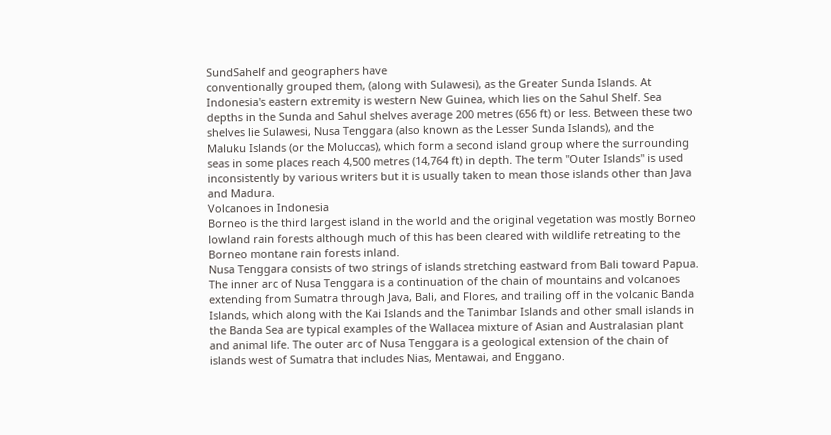SundSahelf and geographers have
conventionally grouped them, (along with Sulawesi), as the Greater Sunda Islands. At
Indonesia's eastern extremity is western New Guinea, which lies on the Sahul Shelf. Sea
depths in the Sunda and Sahul shelves average 200 metres (656 ft) or less. Between these two
shelves lie Sulawesi, Nusa Tenggara (also known as the Lesser Sunda Islands), and the
Maluku Islands (or the Moluccas), which form a second island group where the surrounding
seas in some places reach 4,500 metres (14,764 ft) in depth. The term "Outer Islands" is used
inconsistently by various writers but it is usually taken to mean those islands other than Java
and Madura.
Volcanoes in Indonesia
Borneo is the third largest island in the world and the original vegetation was mostly Borneo
lowland rain forests although much of this has been cleared with wildlife retreating to the
Borneo montane rain forests inland.
Nusa Tenggara consists of two strings of islands stretching eastward from Bali toward Papua.
The inner arc of Nusa Tenggara is a continuation of the chain of mountains and volcanoes
extending from Sumatra through Java, Bali, and Flores, and trailing off in the volcanic Banda
Islands, which along with the Kai Islands and the Tanimbar Islands and other small islands in
the Banda Sea are typical examples of the Wallacea mixture of Asian and Australasian plant
and animal life. The outer arc of Nusa Tenggara is a geological extension of the chain of
islands west of Sumatra that includes Nias, Mentawai, and Enggano.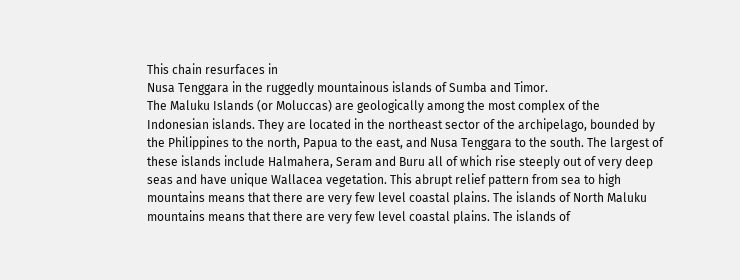This chain resurfaces in
Nusa Tenggara in the ruggedly mountainous islands of Sumba and Timor.
The Maluku Islands (or Moluccas) are geologically among the most complex of the
Indonesian islands. They are located in the northeast sector of the archipelago, bounded by
the Philippines to the north, Papua to the east, and Nusa Tenggara to the south. The largest of
these islands include Halmahera, Seram and Buru all of which rise steeply out of very deep
seas and have unique Wallacea vegetation. This abrupt relief pattern from sea to high
mountains means that there are very few level coastal plains. The islands of North Maluku
mountains means that there are very few level coastal plains. The islands of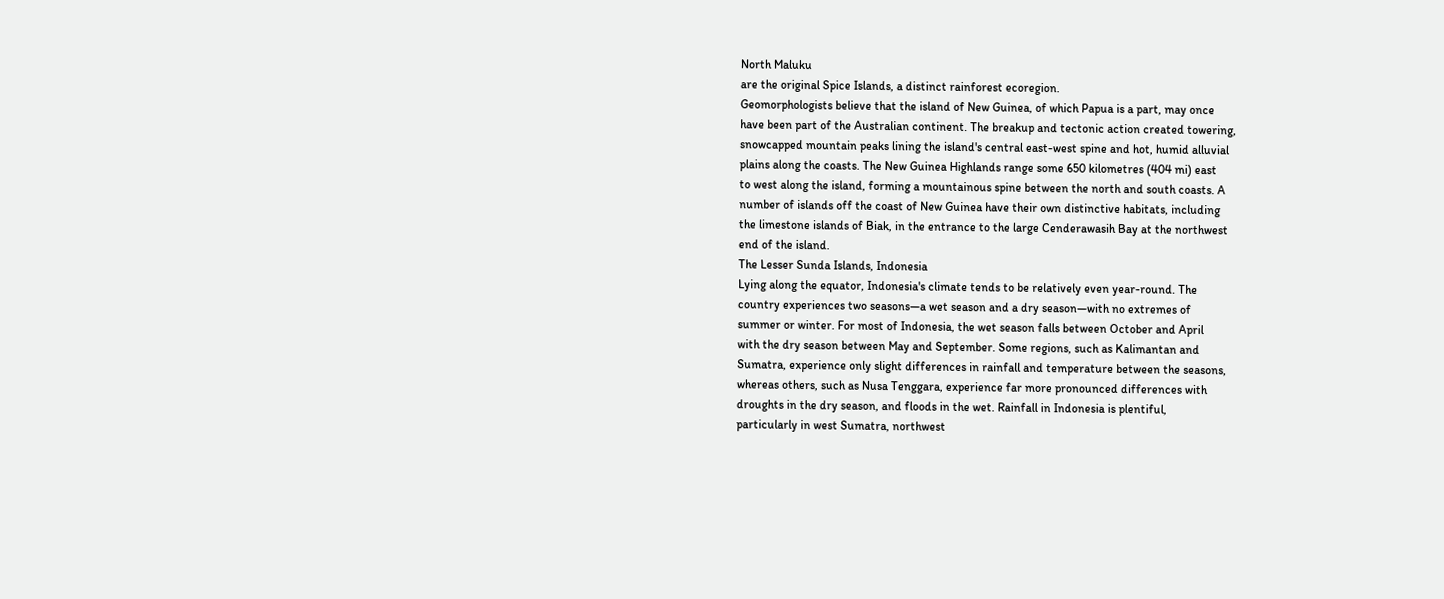North Maluku
are the original Spice Islands, a distinct rainforest ecoregion.
Geomorphologists believe that the island of New Guinea, of which Papua is a part, may once
have been part of the Australian continent. The breakup and tectonic action created towering,
snowcapped mountain peaks lining the island's central east-west spine and hot, humid alluvial
plains along the coasts. The New Guinea Highlands range some 650 kilometres (404 mi) east
to west along the island, forming a mountainous spine between the north and south coasts. A
number of islands off the coast of New Guinea have their own distinctive habitats, including
the limestone islands of Biak, in the entrance to the large Cenderawasih Bay at the northwest
end of the island.
The Lesser Sunda Islands, Indonesia
Lying along the equator, Indonesia's climate tends to be relatively even year-round. The
country experiences two seasons—a wet season and a dry season—with no extremes of
summer or winter. For most of Indonesia, the wet season falls between October and April
with the dry season between May and September. Some regions, such as Kalimantan and
Sumatra, experience only slight differences in rainfall and temperature between the seasons,
whereas others, such as Nusa Tenggara, experience far more pronounced differences with
droughts in the dry season, and floods in the wet. Rainfall in Indonesia is plentiful,
particularly in west Sumatra, northwest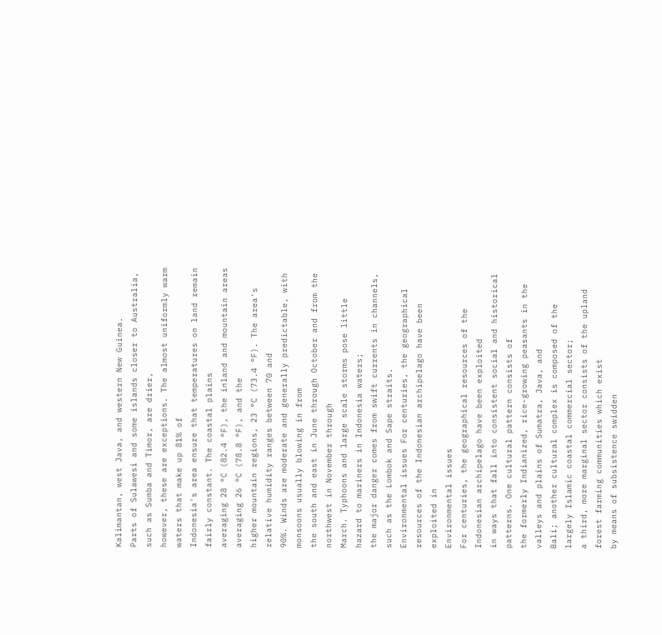Kalimantan, west Java, and western New Guinea.
Parts of Sulawesi and some islands closer to Australia, such as Sumba and Timor, are drier,
however, these are exceptions. The almost uniformly warm waters that make up 81% of
Indonesia's area ensure that temperatures on land remain fairly constant. The coastal plains
averaging 28 °C (82.4 °F), the inland and mountain areas averaging 26 °C (78.8 °F), and the
higher mountain regions, 23 °C (73.4 °F). The area's relative humidity ranges between 70 and
90%. Winds are moderate and generally predictable, with monsoons usually blowing in from
the south and east in June through October and from the northwest in November through
March. Typhoons and large scale storms pose little hazard to mariners in Indonesia waters;
the major danger comes from swift currents in channels, such as the Lombok and Sape straits.
Environmental issues For centuries, the geographical resources of the Indonesian archipelago have been exploited in
Environmental issues
For centuries, the geographical resources of the Indonesian archipelago have been exploited
in ways that fall into consistent social and historical patterns. One cultural pattern consists of
the formerly Indianized, rice-growing peasants in the valleys and plains of Sumatra, Java, and
Bali; another cultural complex is composed of the largely Islamic coastal commercial sector;
a third, more marginal sector consists of the upland forest farming communities which exist
by means of subsistence swidden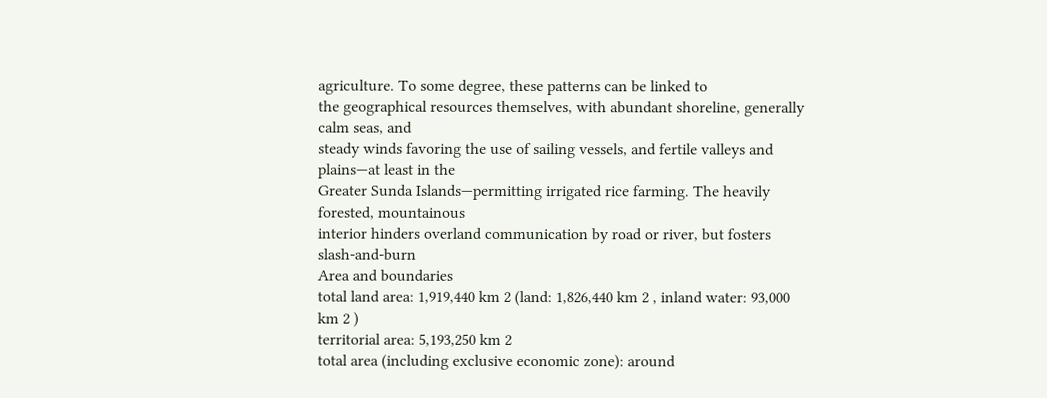agriculture. To some degree, these patterns can be linked to
the geographical resources themselves, with abundant shoreline, generally calm seas, and
steady winds favoring the use of sailing vessels, and fertile valleys and plains—at least in the
Greater Sunda Islands—permitting irrigated rice farming. The heavily forested, mountainous
interior hinders overland communication by road or river, but fosters slash-and-burn
Area and boundaries
total land area: 1,919,440 km 2 (land: 1,826,440 km 2 , inland water: 93,000 km 2 )
territorial area: 5,193,250 km 2
total area (including exclusive economic zone): around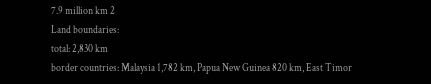7.9 million km 2
Land boundaries:
total: 2,830 km
border countries: Malaysia 1,782 km, Papua New Guinea 820 km, East Timor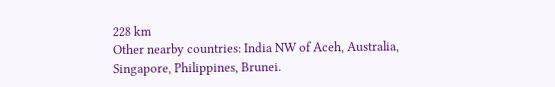228 km
Other nearby countries: India NW of Aceh, Australia, Singapore, Philippines, Brunei.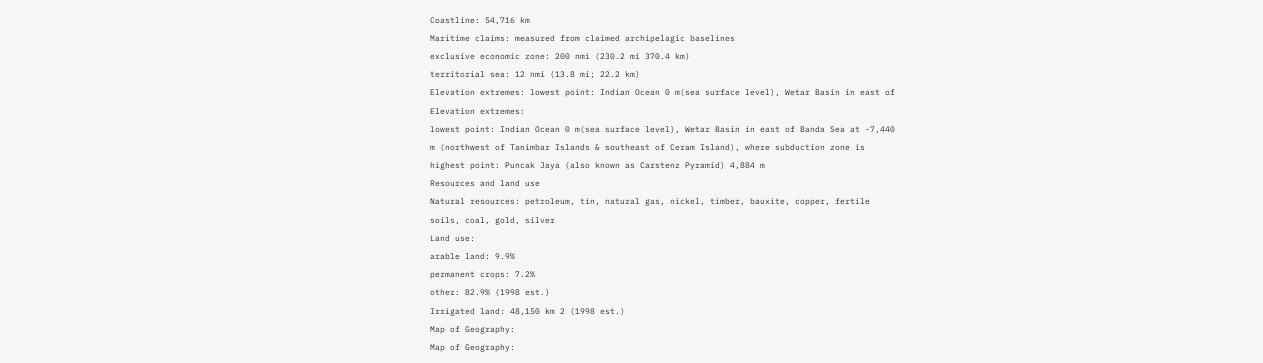Coastline: 54,716 km
Maritime claims: measured from claimed archipelagic baselines
exclusive economic zone: 200 nmi (230.2 mi 370.4 km)
territorial sea: 12 nmi (13.8 mi; 22.2 km)
Elevation extremes: lowest point: Indian Ocean 0 m(sea surface level), Wetar Basin in east of
Elevation extremes:
lowest point: Indian Ocean 0 m(sea surface level), Wetar Basin in east of Banda Sea at -7,440
m (northwest of Tanimbar Islands & southeast of Ceram Island), where subduction zone is
highest point: Puncak Jaya (also known as Carstenz Pyramid) 4,884 m
Resources and land use
Natural resources: petroleum, tin, natural gas, nickel, timber, bauxite, copper, fertile
soils, coal, gold, silver
Land use:
arable land: 9.9%
permanent crops: 7.2%
other: 82.9% (1998 est.)
Irrigated land: 48,150 km 2 (1998 est.)
Map of Geography:
Map of Geography: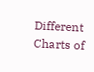Different Charts of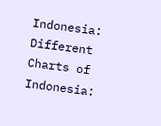Indonesia:
Different Charts of Indonesia: